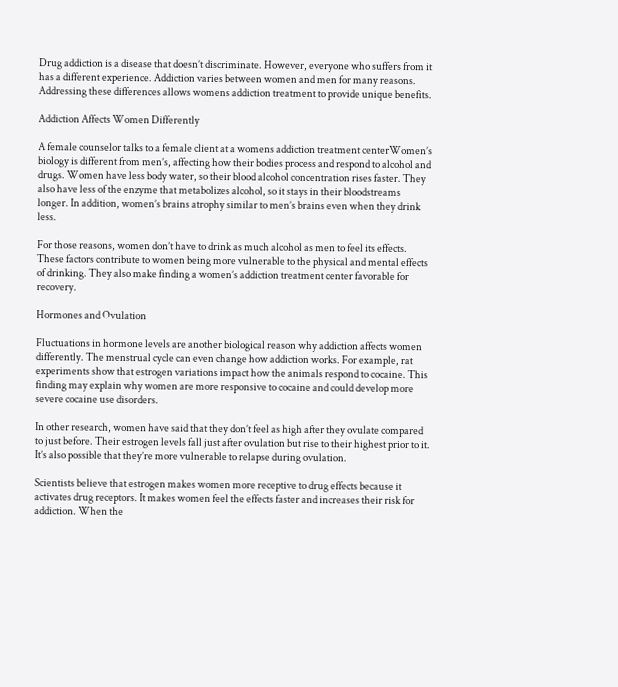Drug addiction is a disease that doesn’t discriminate. However, everyone who suffers from it has a different experience. Addiction varies between women and men for many reasons. Addressing these differences allows womens addiction treatment to provide unique benefits.

Addiction Affects Women Differently

A female counselor talks to a female client at a womens addiction treatment centerWomen’s biology is different from men’s, affecting how their bodies process and respond to alcohol and drugs. Women have less body water, so their blood alcohol concentration rises faster. They also have less of the enzyme that metabolizes alcohol, so it stays in their bloodstreams longer. In addition, women’s brains atrophy similar to men’s brains even when they drink less.

For those reasons, women don’t have to drink as much alcohol as men to feel its effects. These factors contribute to women being more vulnerable to the physical and mental effects of drinking. They also make finding a women’s addiction treatment center favorable for recovery.

Hormones and Ovulation

Fluctuations in hormone levels are another biological reason why addiction affects women differently. The menstrual cycle can even change how addiction works. For example, rat experiments show that estrogen variations impact how the animals respond to cocaine. This finding may explain why women are more responsive to cocaine and could develop more severe cocaine use disorders.

In other research, women have said that they don’t feel as high after they ovulate compared to just before. Their estrogen levels fall just after ovulation but rise to their highest prior to it. It’s also possible that they’re more vulnerable to relapse during ovulation.

Scientists believe that estrogen makes women more receptive to drug effects because it activates drug receptors. It makes women feel the effects faster and increases their risk for addiction. When the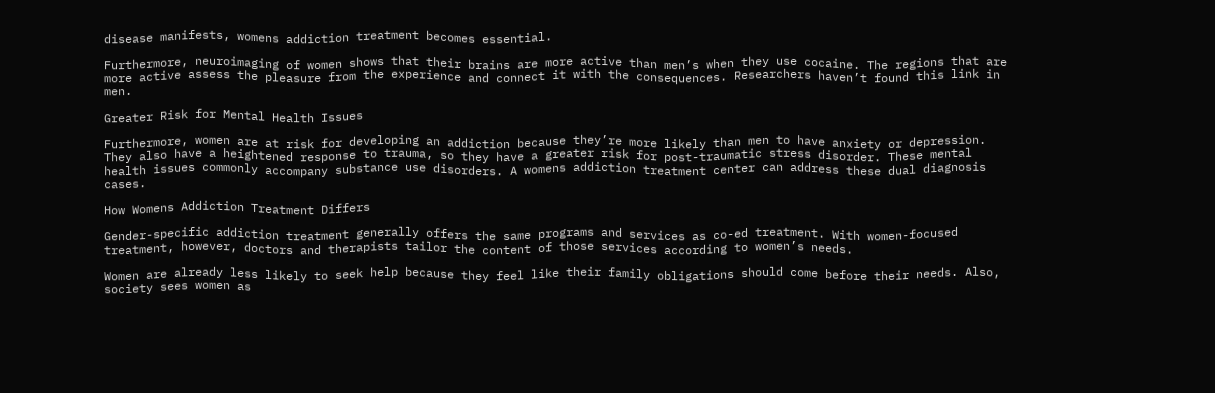disease manifests, womens addiction treatment becomes essential.

Furthermore, neuroimaging of women shows that their brains are more active than men’s when they use cocaine. The regions that are more active assess the pleasure from the experience and connect it with the consequences. Researchers haven’t found this link in men.

Greater Risk for Mental Health Issues

Furthermore, women are at risk for developing an addiction because they’re more likely than men to have anxiety or depression. They also have a heightened response to trauma, so they have a greater risk for post-traumatic stress disorder. These mental health issues commonly accompany substance use disorders. A womens addiction treatment center can address these dual diagnosis cases.

How Womens Addiction Treatment Differs

Gender-specific addiction treatment generally offers the same programs and services as co-ed treatment. With women-focused treatment, however, doctors and therapists tailor the content of those services according to women’s needs.

Women are already less likely to seek help because they feel like their family obligations should come before their needs. Also, society sees women as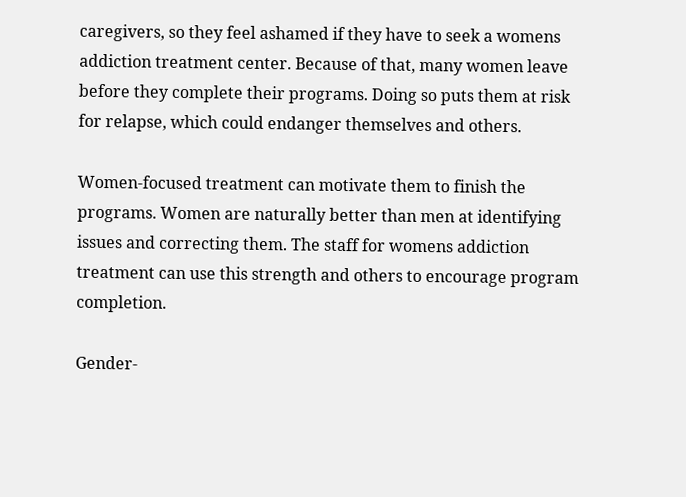caregivers, so they feel ashamed if they have to seek a womens addiction treatment center. Because of that, many women leave before they complete their programs. Doing so puts them at risk for relapse, which could endanger themselves and others.

Women-focused treatment can motivate them to finish the programs. Women are naturally better than men at identifying issues and correcting them. The staff for womens addiction treatment can use this strength and others to encourage program completion.

Gender-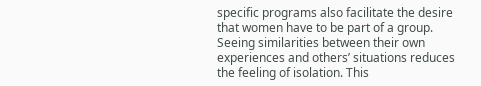specific programs also facilitate the desire that women have to be part of a group. Seeing similarities between their own experiences and others’ situations reduces the feeling of isolation. This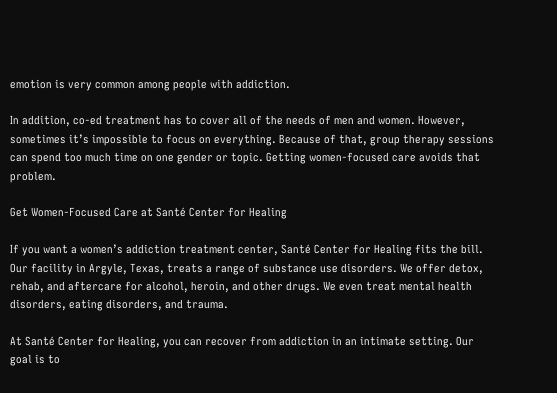emotion is very common among people with addiction.

In addition, co-ed treatment has to cover all of the needs of men and women. However, sometimes it’s impossible to focus on everything. Because of that, group therapy sessions can spend too much time on one gender or topic. Getting women-focused care avoids that problem.

Get Women-Focused Care at Santé Center for Healing

If you want a women’s addiction treatment center, Santé Center for Healing fits the bill. Our facility in Argyle, Texas, treats a range of substance use disorders. We offer detox, rehab, and aftercare for alcohol, heroin, and other drugs. We even treat mental health disorders, eating disorders, and trauma.

At Santé Center for Healing, you can recover from addiction in an intimate setting. Our goal is to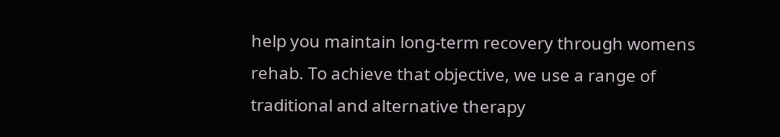help you maintain long-term recovery through womens rehab. To achieve that objective, we use a range of traditional and alternative therapy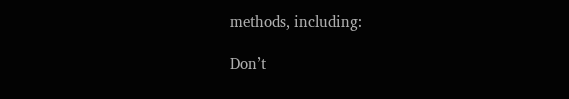methods, including:

Don’t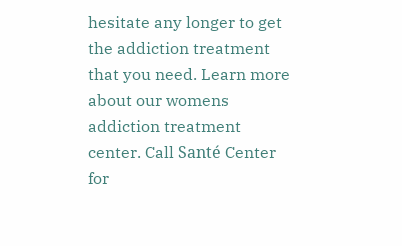hesitate any longer to get the addiction treatment that you need. Learn more about our womens addiction treatment center. Call Santé Center for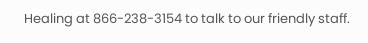Healing at 866-238-3154 to talk to our friendly staff.